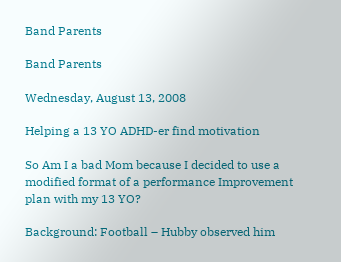Band Parents

Band Parents

Wednesday, August 13, 2008

Helping a 13 YO ADHD-er find motivation

So Am I a bad Mom because I decided to use a modified format of a performance Improvement plan with my 13 YO?

Background: Football – Hubby observed him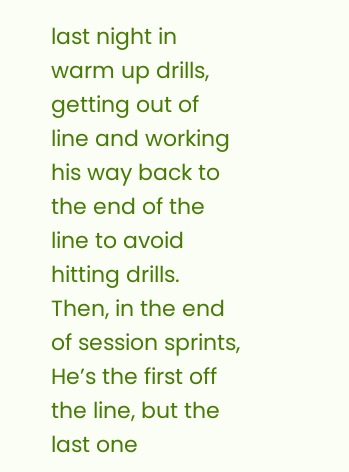last night in warm up drills, getting out of line and working his way back to the end of the line to avoid hitting drills. Then, in the end of session sprints, He’s the first off the line, but the last one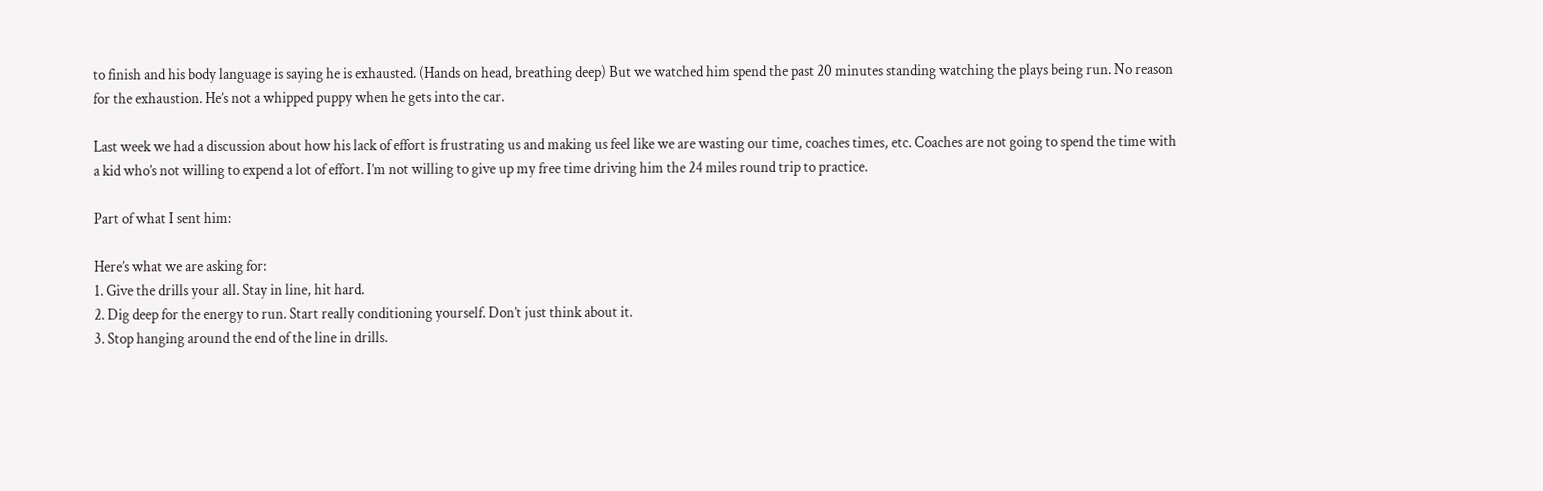to finish and his body language is saying he is exhausted. (Hands on head, breathing deep) But we watched him spend the past 20 minutes standing watching the plays being run. No reason for the exhaustion. He’s not a whipped puppy when he gets into the car.

Last week we had a discussion about how his lack of effort is frustrating us and making us feel like we are wasting our time, coaches times, etc. Coaches are not going to spend the time with a kid who’s not willing to expend a lot of effort. I’m not willing to give up my free time driving him the 24 miles round trip to practice.

Part of what I sent him:

Here’s what we are asking for:
1. Give the drills your all. Stay in line, hit hard.
2. Dig deep for the energy to run. Start really conditioning yourself. Don’t just think about it.
3. Stop hanging around the end of the line in drills.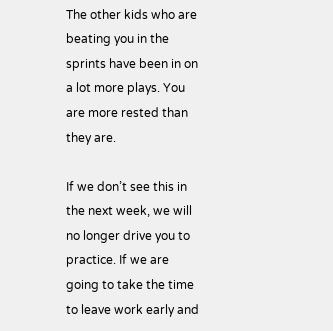The other kids who are beating you in the sprints have been in on a lot more plays. You are more rested than they are.

If we don’t see this in the next week, we will no longer drive you to practice. If we are going to take the time to leave work early and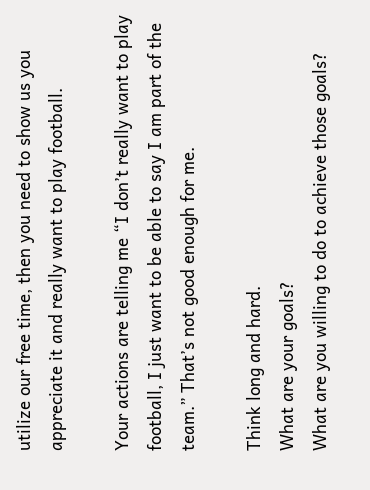utilize our free time, then you need to show us you appreciate it and really want to play football.

Your actions are telling me “I don’t really want to play football, I just want to be able to say I am part of the team.” That’s not good enough for me.

Think long and hard.
What are your goals?
What are you willing to do to achieve those goals?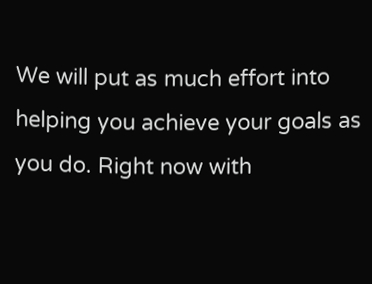We will put as much effort into helping you achieve your goals as you do. Right now with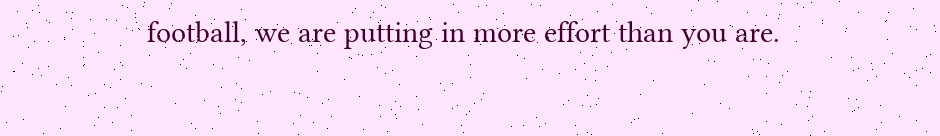football, we are putting in more effort than you are.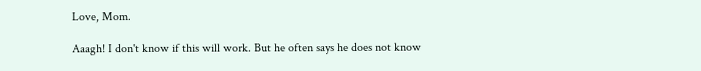Love, Mom.

Aaagh! I don't know if this will work. But he often says he does not know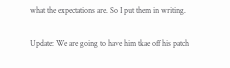what the expectations are. So I put them in writing.

Update: We are going to have him tkae off his patch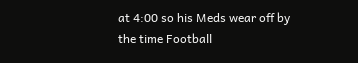at 4:00 so his Meds wear off by the time Football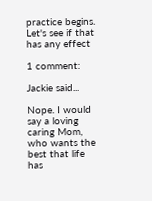practice begins. Let's see if that has any effect

1 comment:

Jackie said...

Nope. I would say a loving caring Mom, who wants the best that life has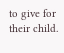to give for their child.